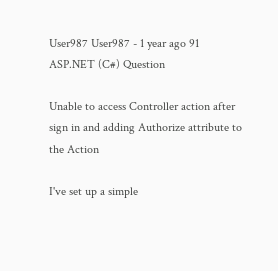User987 User987 - 1 year ago 91
ASP.NET (C#) Question

Unable to access Controller action after sign in and adding Authorize attribute to the Action

I've set up a simple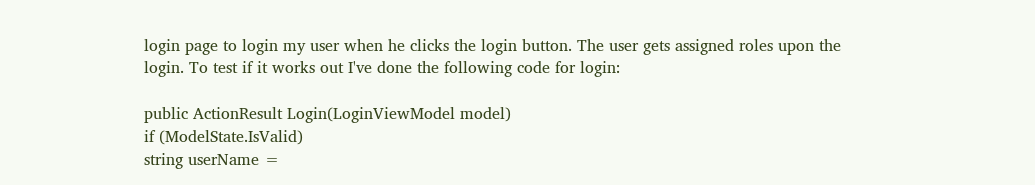login page to login my user when he clicks the login button. The user gets assigned roles upon the login. To test if it works out I've done the following code for login:

public ActionResult Login(LoginViewModel model)
if (ModelState.IsValid)
string userName =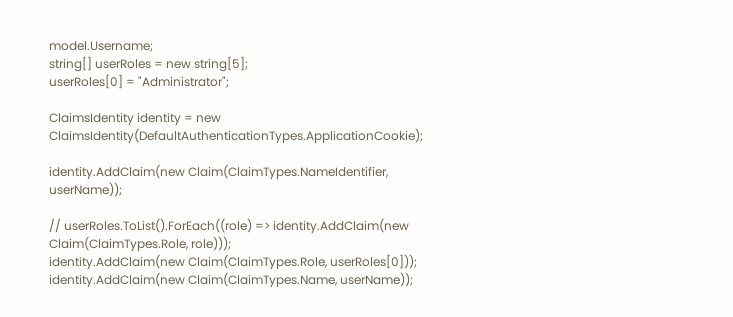model.Username;
string[] userRoles = new string[5];
userRoles[0] = "Administrator";

ClaimsIdentity identity = new ClaimsIdentity(DefaultAuthenticationTypes.ApplicationCookie);

identity.AddClaim(new Claim(ClaimTypes.NameIdentifier, userName));

// userRoles.ToList().ForEach((role) => identity.AddClaim(new Claim(ClaimTypes.Role, role)));
identity.AddClaim(new Claim(ClaimTypes.Role, userRoles[0]));
identity.AddClaim(new Claim(ClaimTypes.Name, userName));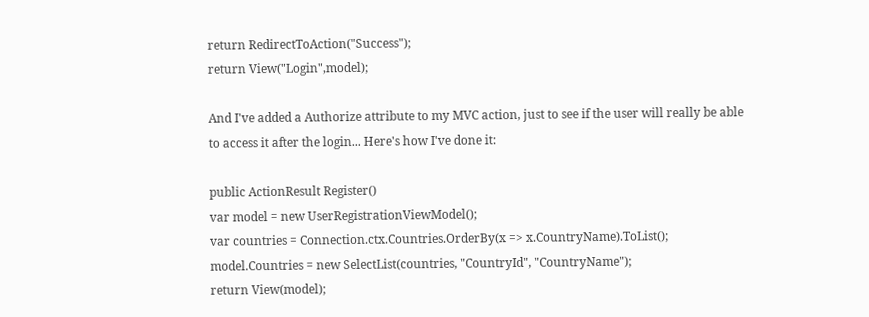return RedirectToAction("Success");
return View("Login",model);

And I've added a Authorize attribute to my MVC action, just to see if the user will really be able to access it after the login... Here's how I've done it:

public ActionResult Register()
var model = new UserRegistrationViewModel();
var countries = Connection.ctx.Countries.OrderBy(x => x.CountryName).ToList();
model.Countries = new SelectList(countries, "CountryId", "CountryName");
return View(model);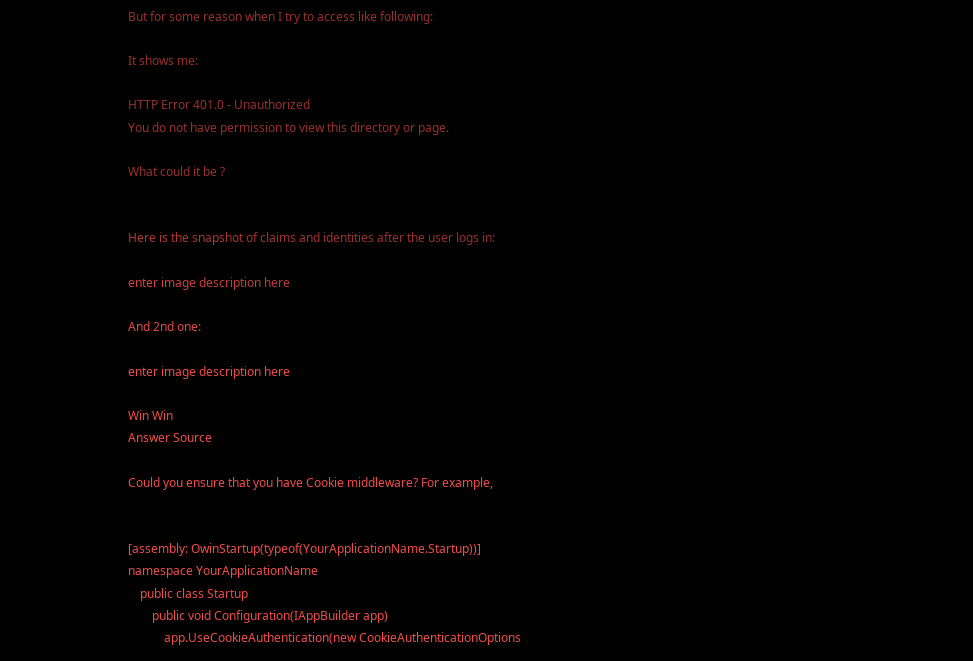But for some reason when I try to access like following:

It shows me:

HTTP Error 401.0 - Unauthorized
You do not have permission to view this directory or page.

What could it be ?


Here is the snapshot of claims and identities after the user logs in:

enter image description here

And 2nd one:

enter image description here

Win Win
Answer Source

Could you ensure that you have Cookie middleware? For example,


[assembly: OwinStartup(typeof(YourApplicationName.Startup))]
namespace YourApplicationName
    public class Startup
        public void Configuration(IAppBuilder app)
            app.UseCookieAuthentication(new CookieAuthenticationOptions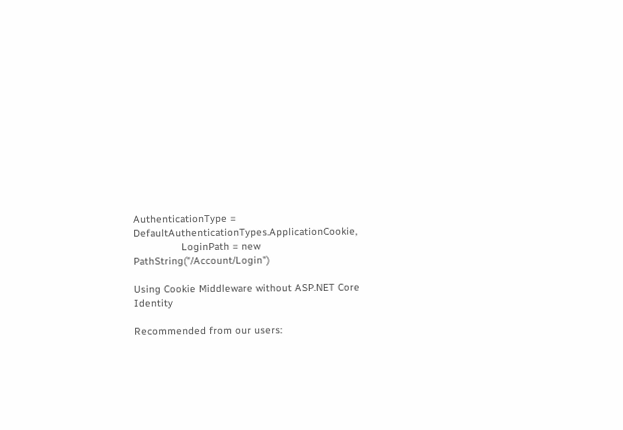AuthenticationType = DefaultAuthenticationTypes.ApplicationCookie,
                LoginPath = new PathString("/Account/Login")

Using Cookie Middleware without ASP.NET Core Identity

Recommended from our users: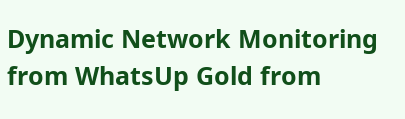Dynamic Network Monitoring from WhatsUp Gold from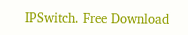IPSwitch. Free Download